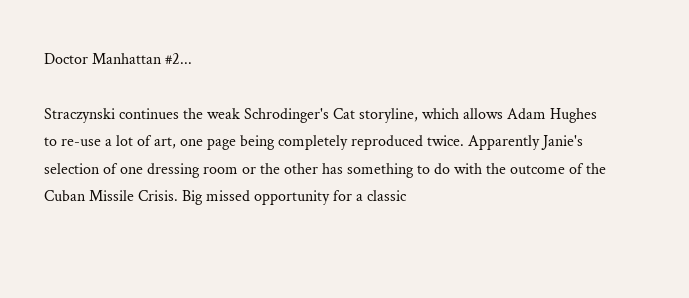Doctor Manhattan #2...

Straczynski continues the weak Schrodinger's Cat storyline, which allows Adam Hughes to re-use a lot of art, one page being completely reproduced twice. Apparently Janie's selection of one dressing room or the other has something to do with the outcome of the Cuban Missile Crisis. Big missed opportunity for a classic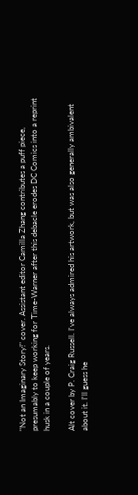"Not an Imaginary Story!" cover. Assistant editor Camilla Zhang contributes a puff piece, presumably to keep working for Time-Warner after this debacle erodes DC Comics into a reprint husk in a couple of years.

Alt cover by P. Craig Russell. I've always admired his artwork, but was also generally ambivalent about it. I'll guess he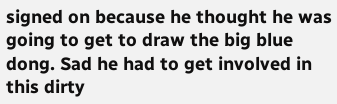signed on because he thought he was going to get to draw the big blue dong. Sad he had to get involved in this dirty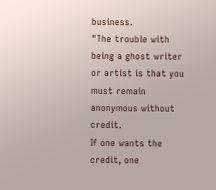business.
"The trouble with being a ghost writer or artist is that you must remain anonymous without credit.
If one wants the credit, one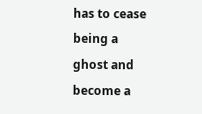has to cease being a ghost and become a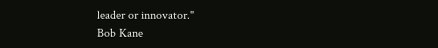leader or innovator."
Bob Kane